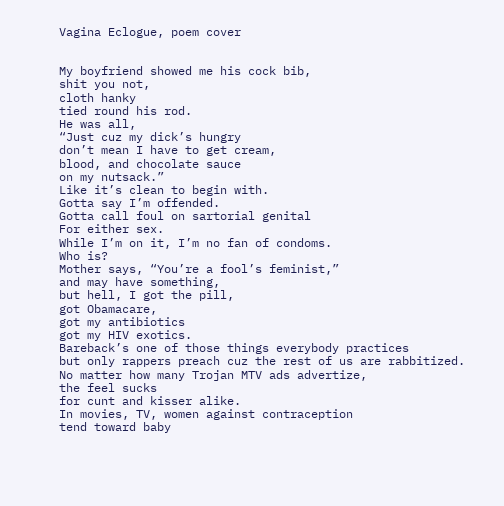Vagina Eclogue, poem cover


My boyfriend showed me his cock bib,
shit you not,
cloth hanky
tied round his rod.
He was all,
“Just cuz my dick’s hungry
don’t mean I have to get cream,
blood, and chocolate sauce
on my nutsack.”
Like it’s clean to begin with.
Gotta say I’m offended.
Gotta call foul on sartorial genital
For either sex.
While I’m on it, I’m no fan of condoms.
Who is?
Mother says, “You’re a fool’s feminist,”
and may have something,
but hell, I got the pill,
got Obamacare,
got my antibiotics
got my HIV exotics.
Bareback’s one of those things everybody practices
but only rappers preach cuz the rest of us are rabbitized.
No matter how many Trojan MTV ads advertize,
the feel sucks
for cunt and kisser alike.
In movies, TV, women against contraception
tend toward baby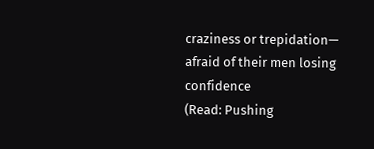craziness or trepidation—
afraid of their men losing confidence
(Read: Pushing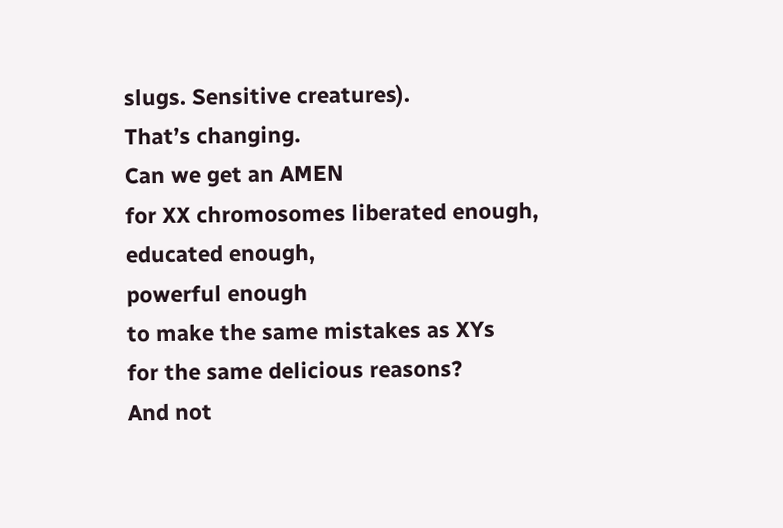slugs. Sensitive creatures).
That’s changing.
Can we get an AMEN
for XX chromosomes liberated enough,
educated enough,
powerful enough
to make the same mistakes as XYs
for the same delicious reasons?
And not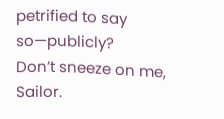petrified to say so—publicly?
Don’t sneeze on me, Sailor.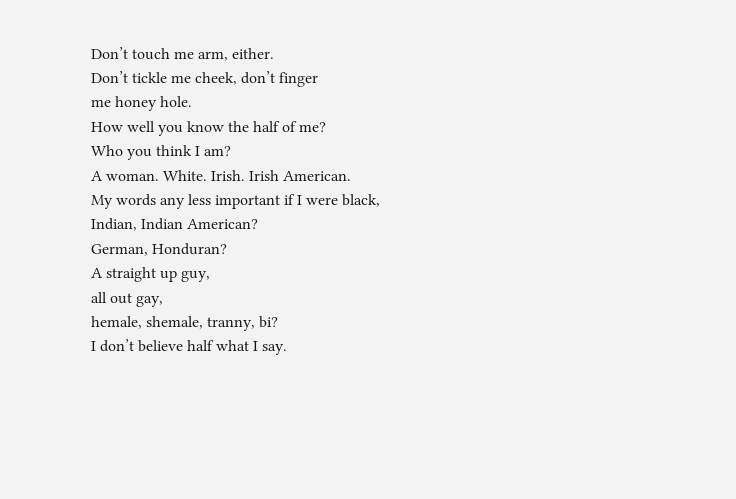Don’t touch me arm, either.
Don’t tickle me cheek, don’t finger
me honey hole.
How well you know the half of me?
Who you think I am?
A woman. White. Irish. Irish American.
My words any less important if I were black,
Indian, Indian American?
German, Honduran?
A straight up guy,
all out gay,
hemale, shemale, tranny, bi?
I don’t believe half what I say.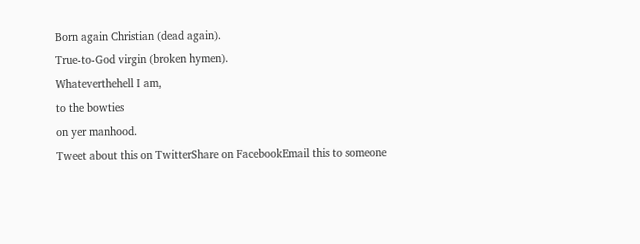Born again Christian (dead again).
True-to-God virgin (broken hymen).
Whateverthehell I am,
to the bowties
on yer manhood.
Tweet about this on TwitterShare on FacebookEmail this to someone